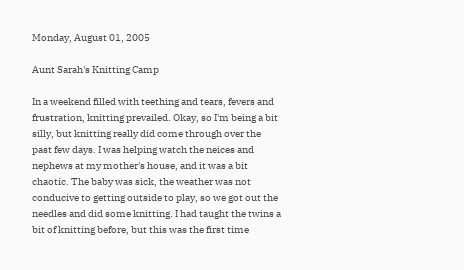Monday, August 01, 2005

Aunt Sarah's Knitting Camp

In a weekend filled with teething and tears, fevers and frustration, knitting prevailed. Okay, so I'm being a bit silly, but knitting really did come through over the past few days. I was helping watch the neices and nephews at my mother's house, and it was a bit chaotic. The baby was sick, the weather was not conducive to getting outside to play, so we got out the needles and did some knitting. I had taught the twins a bit of knitting before, but this was the first time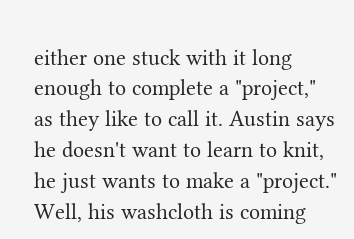either one stuck with it long enough to complete a "project," as they like to call it. Austin says he doesn't want to learn to knit, he just wants to make a "project." Well, his washcloth is coming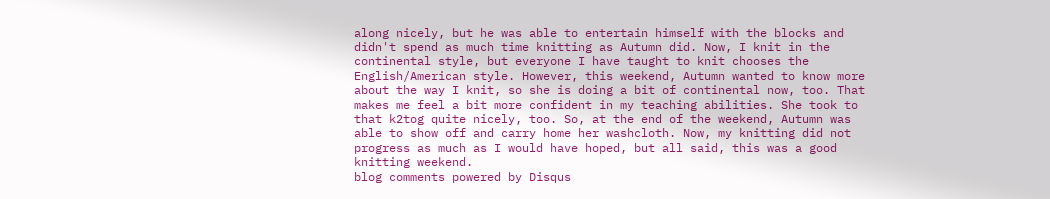along nicely, but he was able to entertain himself with the blocks and didn't spend as much time knitting as Autumn did. Now, I knit in the continental style, but everyone I have taught to knit chooses the English/American style. However, this weekend, Autumn wanted to know more about the way I knit, so she is doing a bit of continental now, too. That makes me feel a bit more confident in my teaching abilities. She took to that k2tog quite nicely, too. So, at the end of the weekend, Autumn was able to show off and carry home her washcloth. Now, my knitting did not progress as much as I would have hoped, but all said, this was a good knitting weekend.
blog comments powered by Disqus